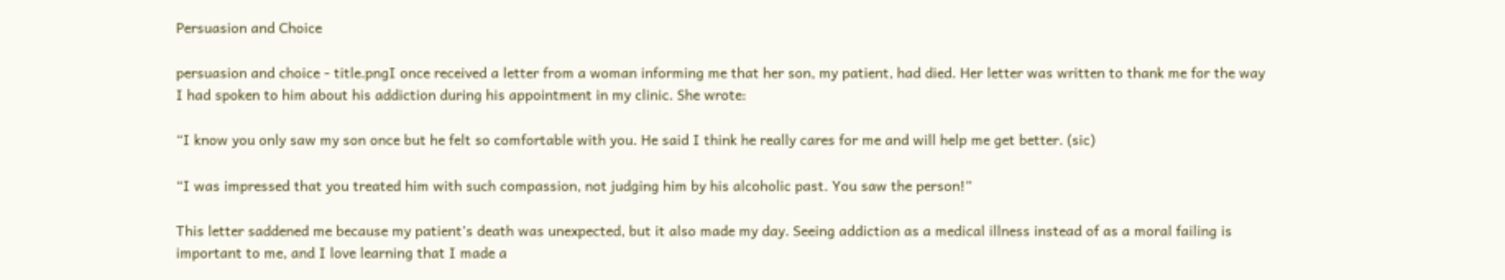Persuasion and Choice

persuasion and choice - title.pngI once received a letter from a woman informing me that her son, my patient, had died. Her letter was written to thank me for the way I had spoken to him about his addiction during his appointment in my clinic. She wrote:

“I know you only saw my son once but he felt so comfortable with you. He said I think he really cares for me and will help me get better. (sic)

“I was impressed that you treated him with such compassion, not judging him by his alcoholic past. You saw the person!”

This letter saddened me because my patient’s death was unexpected, but it also made my day. Seeing addiction as a medical illness instead of as a moral failing is important to me, and I love learning that I made a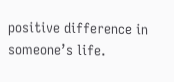positive difference in someone’s life.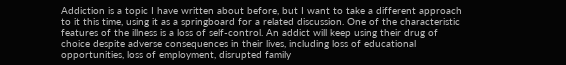Addiction is a topic I have written about before, but I want to take a different approach to it this time, using it as a springboard for a related discussion. One of the characteristic features of the illness is a loss of self-control. An addict will keep using their drug of choice despite adverse consequences in their lives, including loss of educational opportunities, loss of employment, disrupted family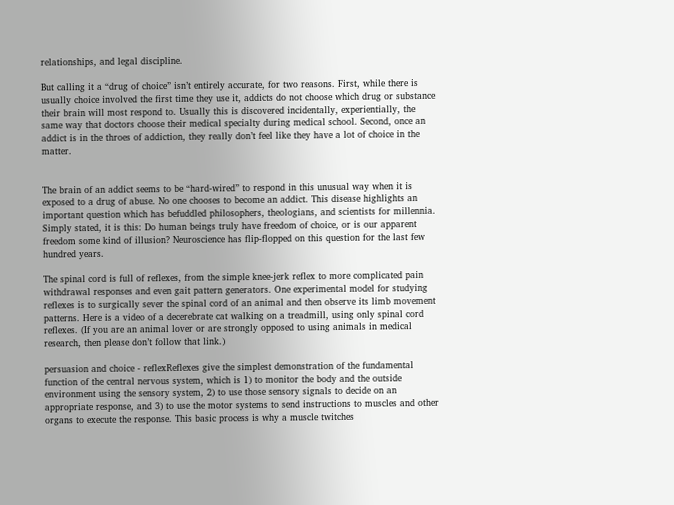relationships, and legal discipline.

But calling it a “drug of choice” isn’t entirely accurate, for two reasons. First, while there is usually choice involved the first time they use it, addicts do not choose which drug or substance their brain will most respond to. Usually this is discovered incidentally, experientially, the same way that doctors choose their medical specialty during medical school. Second, once an addict is in the throes of addiction, they really don’t feel like they have a lot of choice in the matter.


The brain of an addict seems to be “hard-wired” to respond in this unusual way when it is exposed to a drug of abuse. No one chooses to become an addict. This disease highlights an important question which has befuddled philosophers, theologians, and scientists for millennia. Simply stated, it is this: Do human beings truly have freedom of choice, or is our apparent freedom some kind of illusion? Neuroscience has flip-flopped on this question for the last few hundred years.

The spinal cord is full of reflexes, from the simple knee-jerk reflex to more complicated pain withdrawal responses and even gait pattern generators. One experimental model for studying reflexes is to surgically sever the spinal cord of an animal and then observe its limb movement patterns. Here is a video of a decerebrate cat walking on a treadmill, using only spinal cord reflexes. (If you are an animal lover or are strongly opposed to using animals in medical research, then please don’t follow that link.)

persuasion and choice - reflexReflexes give the simplest demonstration of the fundamental function of the central nervous system, which is 1) to monitor the body and the outside environment using the sensory system, 2) to use those sensory signals to decide on an appropriate response, and 3) to use the motor systems to send instructions to muscles and other organs to execute the response. This basic process is why a muscle twitches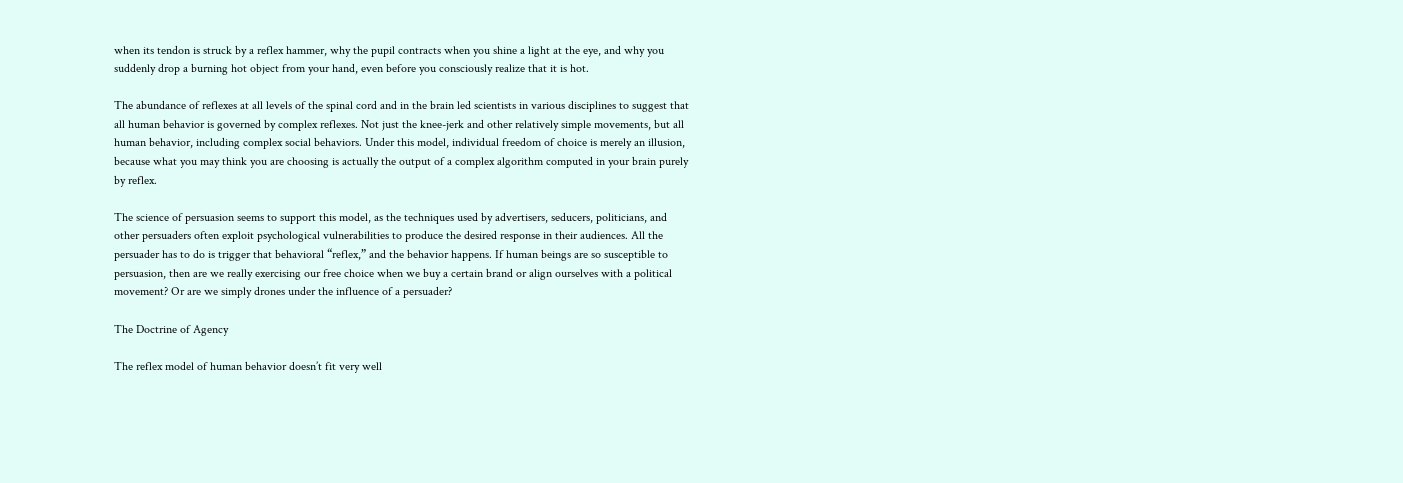when its tendon is struck by a reflex hammer, why the pupil contracts when you shine a light at the eye, and why you suddenly drop a burning hot object from your hand, even before you consciously realize that it is hot.

The abundance of reflexes at all levels of the spinal cord and in the brain led scientists in various disciplines to suggest that all human behavior is governed by complex reflexes. Not just the knee-jerk and other relatively simple movements, but all human behavior, including complex social behaviors. Under this model, individual freedom of choice is merely an illusion, because what you may think you are choosing is actually the output of a complex algorithm computed in your brain purely by reflex.

The science of persuasion seems to support this model, as the techniques used by advertisers, seducers, politicians, and other persuaders often exploit psychological vulnerabilities to produce the desired response in their audiences. All the persuader has to do is trigger that behavioral “reflex,” and the behavior happens. If human beings are so susceptible to persuasion, then are we really exercising our free choice when we buy a certain brand or align ourselves with a political movement? Or are we simply drones under the influence of a persuader?

The Doctrine of Agency

The reflex model of human behavior doesn’t fit very well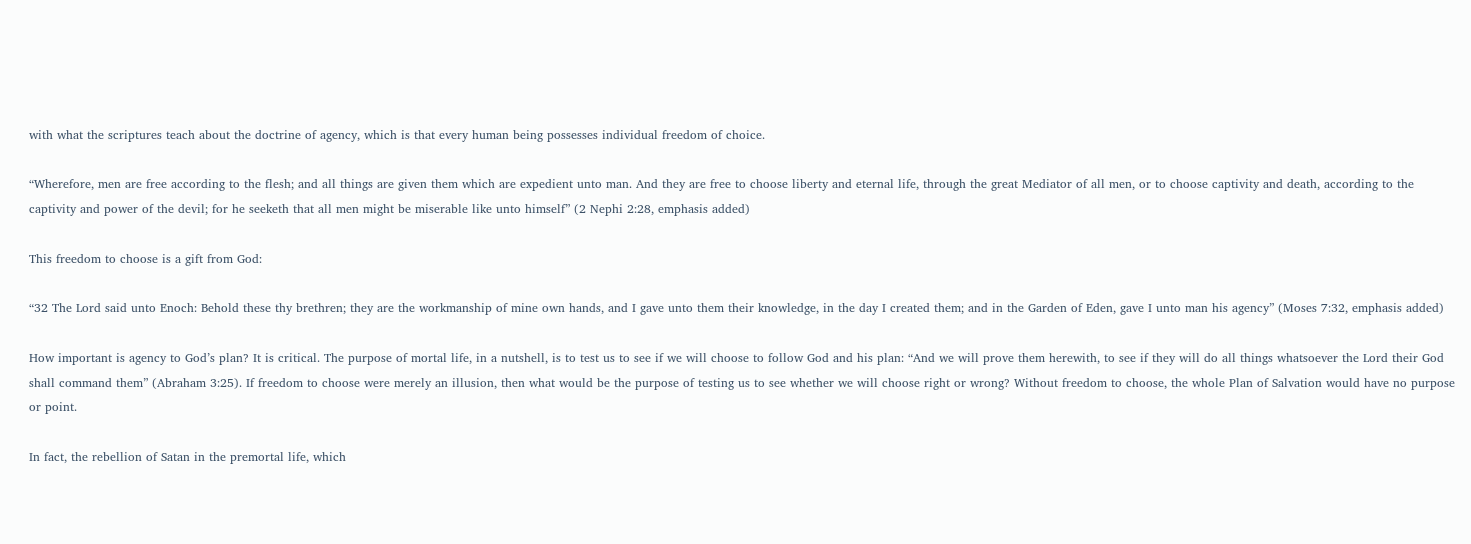with what the scriptures teach about the doctrine of agency, which is that every human being possesses individual freedom of choice.

“Wherefore, men are free according to the flesh; and all things are given them which are expedient unto man. And they are free to choose liberty and eternal life, through the great Mediator of all men, or to choose captivity and death, according to the captivity and power of the devil; for he seeketh that all men might be miserable like unto himself” (2 Nephi 2:28, emphasis added)

This freedom to choose is a gift from God:

“32 The Lord said unto Enoch: Behold these thy brethren; they are the workmanship of mine own hands, and I gave unto them their knowledge, in the day I created them; and in the Garden of Eden, gave I unto man his agency” (Moses 7:32, emphasis added)

How important is agency to God’s plan? It is critical. The purpose of mortal life, in a nutshell, is to test us to see if we will choose to follow God and his plan: “And we will prove them herewith, to see if they will do all things whatsoever the Lord their God shall command them” (Abraham 3:25). If freedom to choose were merely an illusion, then what would be the purpose of testing us to see whether we will choose right or wrong? Without freedom to choose, the whole Plan of Salvation would have no purpose or point.

In fact, the rebellion of Satan in the premortal life, which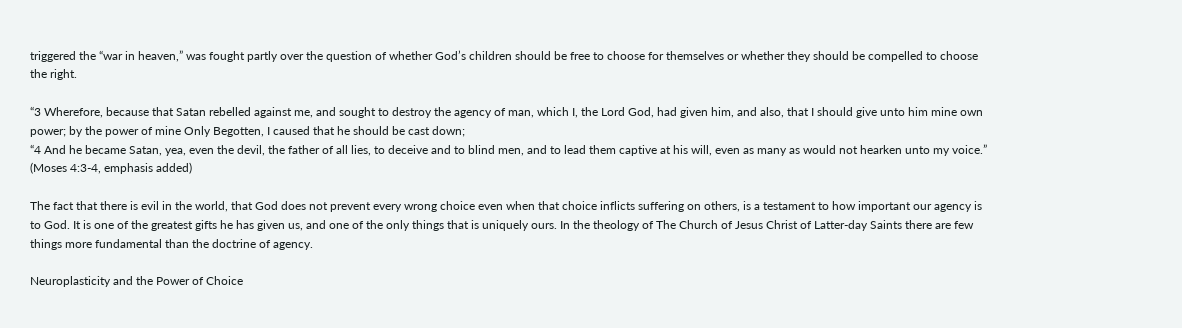triggered the “war in heaven,” was fought partly over the question of whether God’s children should be free to choose for themselves or whether they should be compelled to choose the right.

“3 Wherefore, because that Satan rebelled against me, and sought to destroy the agency of man, which I, the Lord God, had given him, and also, that I should give unto him mine own power; by the power of mine Only Begotten, I caused that he should be cast down;
“4 And he became Satan, yea, even the devil, the father of all lies, to deceive and to blind men, and to lead them captive at his will, even as many as would not hearken unto my voice.” (Moses 4:3-4, emphasis added)

The fact that there is evil in the world, that God does not prevent every wrong choice even when that choice inflicts suffering on others, is a testament to how important our agency is to God. It is one of the greatest gifts he has given us, and one of the only things that is uniquely ours. In the theology of The Church of Jesus Christ of Latter-day Saints there are few things more fundamental than the doctrine of agency.

Neuroplasticity and the Power of Choice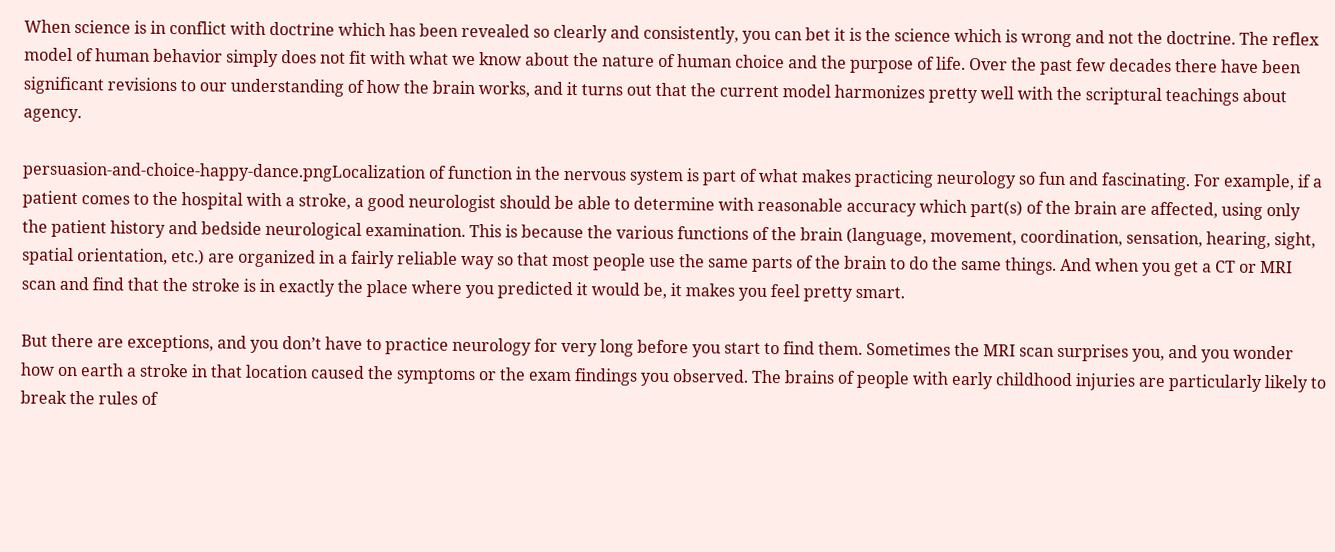When science is in conflict with doctrine which has been revealed so clearly and consistently, you can bet it is the science which is wrong and not the doctrine. The reflex model of human behavior simply does not fit with what we know about the nature of human choice and the purpose of life. Over the past few decades there have been significant revisions to our understanding of how the brain works, and it turns out that the current model harmonizes pretty well with the scriptural teachings about agency.

persuasion-and-choice-happy-dance.pngLocalization of function in the nervous system is part of what makes practicing neurology so fun and fascinating. For example, if a patient comes to the hospital with a stroke, a good neurologist should be able to determine with reasonable accuracy which part(s) of the brain are affected, using only the patient history and bedside neurological examination. This is because the various functions of the brain (language, movement, coordination, sensation, hearing, sight, spatial orientation, etc.) are organized in a fairly reliable way so that most people use the same parts of the brain to do the same things. And when you get a CT or MRI scan and find that the stroke is in exactly the place where you predicted it would be, it makes you feel pretty smart.

But there are exceptions, and you don’t have to practice neurology for very long before you start to find them. Sometimes the MRI scan surprises you, and you wonder how on earth a stroke in that location caused the symptoms or the exam findings you observed. The brains of people with early childhood injuries are particularly likely to break the rules of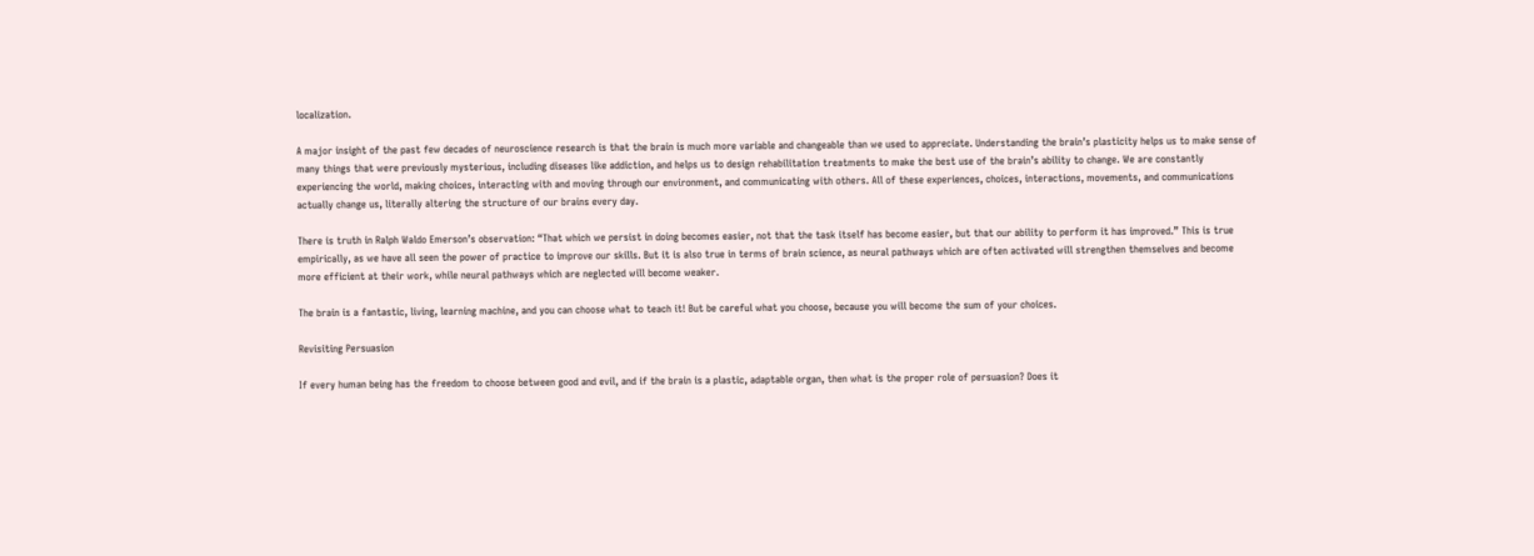localization.

A major insight of the past few decades of neuroscience research is that the brain is much more variable and changeable than we used to appreciate. Understanding the brain’s plasticity helps us to make sense of many things that were previously mysterious, including diseases like addiction, and helps us to design rehabilitation treatments to make the best use of the brain’s ability to change. We are constantly experiencing the world, making choices, interacting with and moving through our environment, and communicating with others. All of these experiences, choices, interactions, movements, and communications actually change us, literally altering the structure of our brains every day.

There is truth in Ralph Waldo Emerson’s observation: “That which we persist in doing becomes easier, not that the task itself has become easier, but that our ability to perform it has improved.” This is true empirically, as we have all seen the power of practice to improve our skills. But it is also true in terms of brain science, as neural pathways which are often activated will strengthen themselves and become more efficient at their work, while neural pathways which are neglected will become weaker.

The brain is a fantastic, living, learning machine, and you can choose what to teach it! But be careful what you choose, because you will become the sum of your choices.

Revisiting Persuasion

If every human being has the freedom to choose between good and evil, and if the brain is a plastic, adaptable organ, then what is the proper role of persuasion? Does it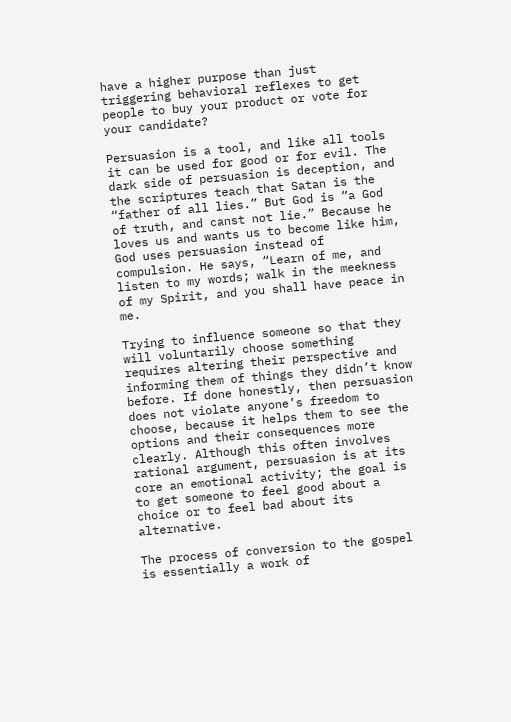have a higher purpose than just triggering behavioral reflexes to get people to buy your product or vote for your candidate?

Persuasion is a tool, and like all tools it can be used for good or for evil. The dark side of persuasion is deception, and the scriptures teach that Satan is the “father of all lies.” But God is “a God of truth, and canst not lie.” Because he loves us and wants us to become like him, God uses persuasion instead of compulsion. He says, “Learn of me, and listen to my words; walk in the meekness of my Spirit, and you shall have peace in me.

Trying to influence someone so that they will voluntarily choose something requires altering their perspective and informing them of things they didn’t know before. If done honestly, then persuasion does not violate anyone’s freedom to choose, because it helps them to see the options and their consequences more clearly. Although this often involves rational argument, persuasion is at its core an emotional activity; the goal is to get someone to feel good about a choice or to feel bad about its alternative.

The process of conversion to the gospel is essentially a work of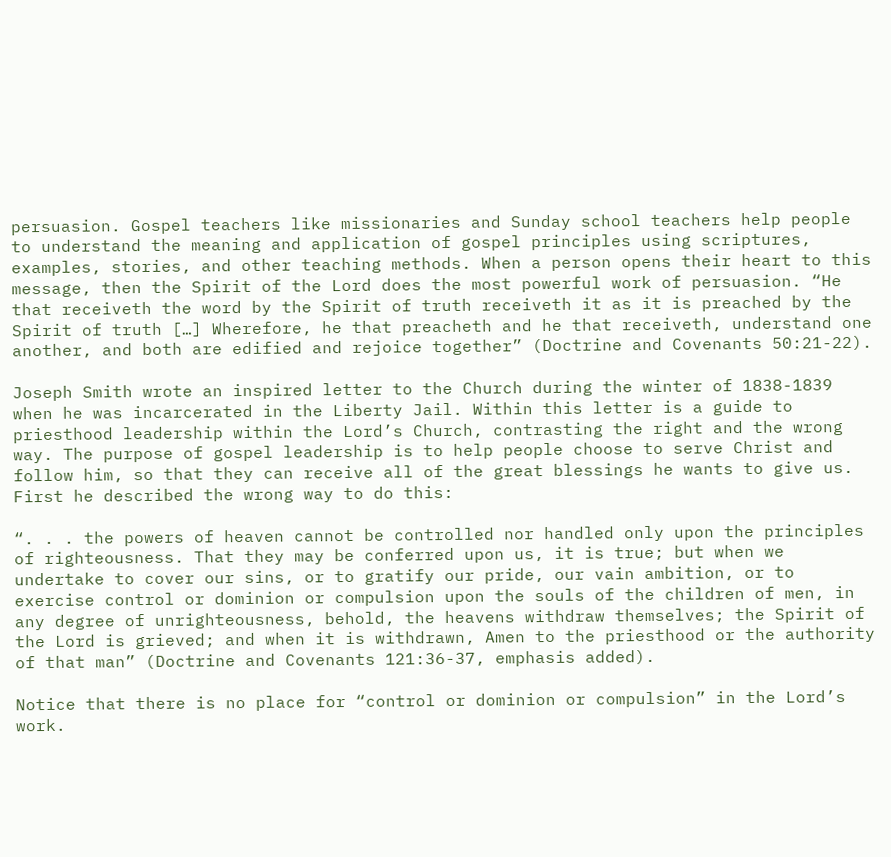persuasion. Gospel teachers like missionaries and Sunday school teachers help people to understand the meaning and application of gospel principles using scriptures, examples, stories, and other teaching methods. When a person opens their heart to this message, then the Spirit of the Lord does the most powerful work of persuasion. “He that receiveth the word by the Spirit of truth receiveth it as it is preached by the Spirit of truth […] Wherefore, he that preacheth and he that receiveth, understand one another, and both are edified and rejoice together” (Doctrine and Covenants 50:21-22).

Joseph Smith wrote an inspired letter to the Church during the winter of 1838-1839 when he was incarcerated in the Liberty Jail. Within this letter is a guide to priesthood leadership within the Lord’s Church, contrasting the right and the wrong way. The purpose of gospel leadership is to help people choose to serve Christ and follow him, so that they can receive all of the great blessings he wants to give us. First he described the wrong way to do this:

“. . . the powers of heaven cannot be controlled nor handled only upon the principles of righteousness. That they may be conferred upon us, it is true; but when we undertake to cover our sins, or to gratify our pride, our vain ambition, or to exercise control or dominion or compulsion upon the souls of the children of men, in any degree of unrighteousness, behold, the heavens withdraw themselves; the Spirit of the Lord is grieved; and when it is withdrawn, Amen to the priesthood or the authority of that man” (Doctrine and Covenants 121:36-37, emphasis added).

Notice that there is no place for “control or dominion or compulsion” in the Lord’s work.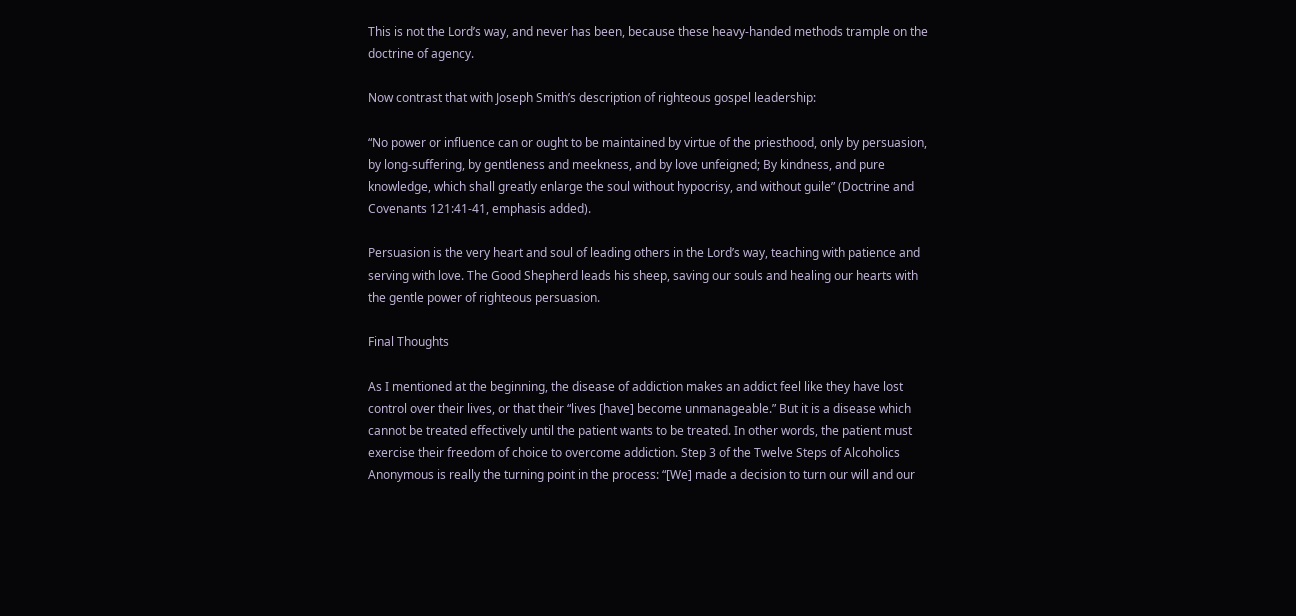This is not the Lord’s way, and never has been, because these heavy-handed methods trample on the doctrine of agency.

Now contrast that with Joseph Smith’s description of righteous gospel leadership:

“No power or influence can or ought to be maintained by virtue of the priesthood, only by persuasion, by long-suffering, by gentleness and meekness, and by love unfeigned; By kindness, and pure knowledge, which shall greatly enlarge the soul without hypocrisy, and without guile” (Doctrine and Covenants 121:41-41, emphasis added).

Persuasion is the very heart and soul of leading others in the Lord’s way, teaching with patience and serving with love. The Good Shepherd leads his sheep, saving our souls and healing our hearts with the gentle power of righteous persuasion.

Final Thoughts

As I mentioned at the beginning, the disease of addiction makes an addict feel like they have lost control over their lives, or that their “lives [have] become unmanageable.” But it is a disease which cannot be treated effectively until the patient wants to be treated. In other words, the patient must exercise their freedom of choice to overcome addiction. Step 3 of the Twelve Steps of Alcoholics Anonymous is really the turning point in the process: “[We] made a decision to turn our will and our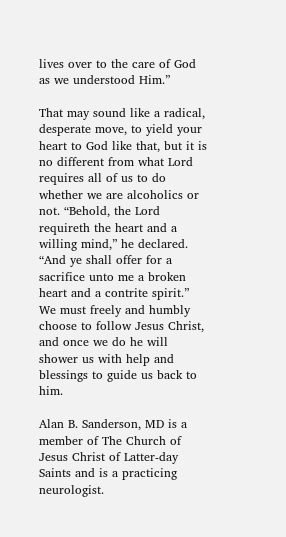lives over to the care of God as we understood Him.”

That may sound like a radical, desperate move, to yield your heart to God like that, but it is no different from what Lord requires all of us to do whether we are alcoholics or not. “Behold, the Lord requireth the heart and a willing mind,” he declared. “And ye shall offer for a sacrifice unto me a broken heart and a contrite spirit.” We must freely and humbly choose to follow Jesus Christ, and once we do he will shower us with help and blessings to guide us back to him.

Alan B. Sanderson, MD is a member of The Church of Jesus Christ of Latter-day Saints and is a practicing neurologist.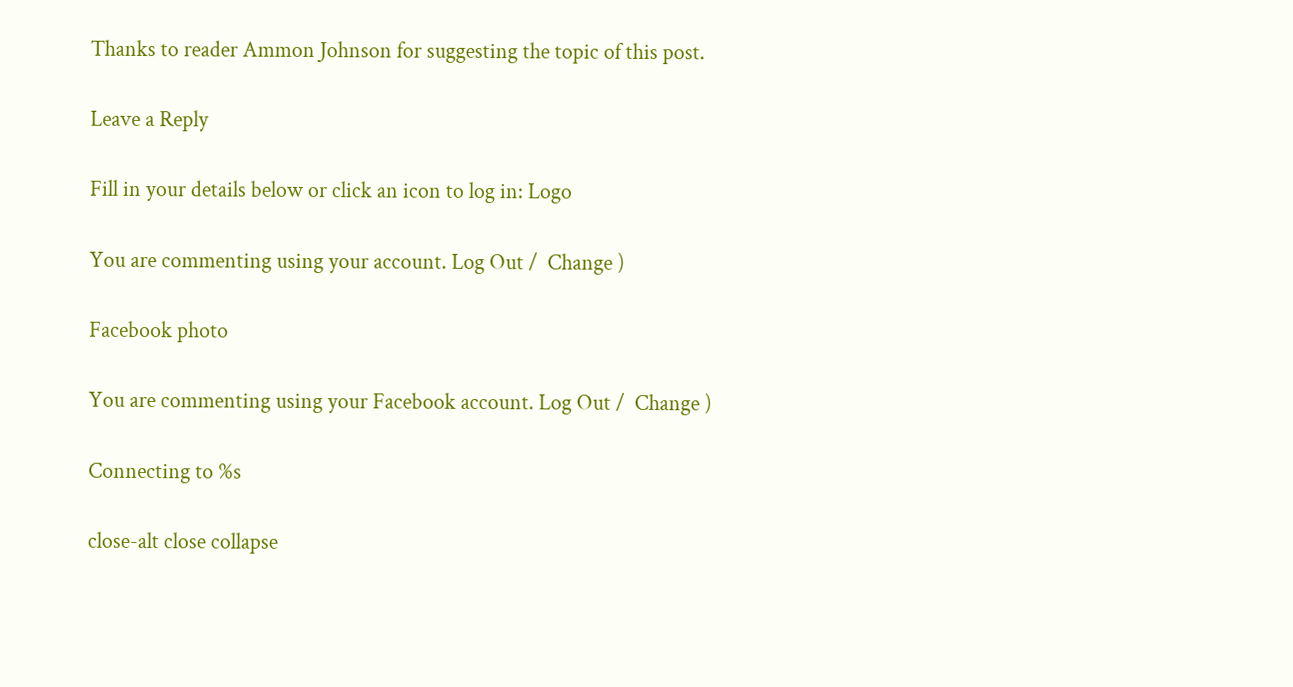Thanks to reader Ammon Johnson for suggesting the topic of this post.

Leave a Reply

Fill in your details below or click an icon to log in: Logo

You are commenting using your account. Log Out /  Change )

Facebook photo

You are commenting using your Facebook account. Log Out /  Change )

Connecting to %s

close-alt close collapse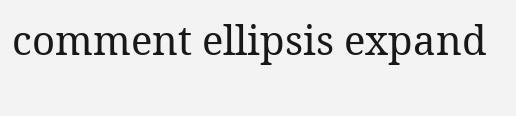comment ellipsis expand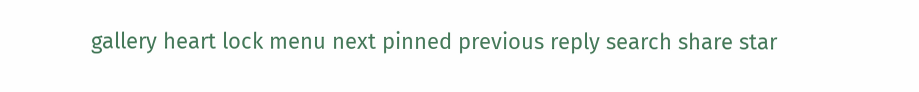gallery heart lock menu next pinned previous reply search share star